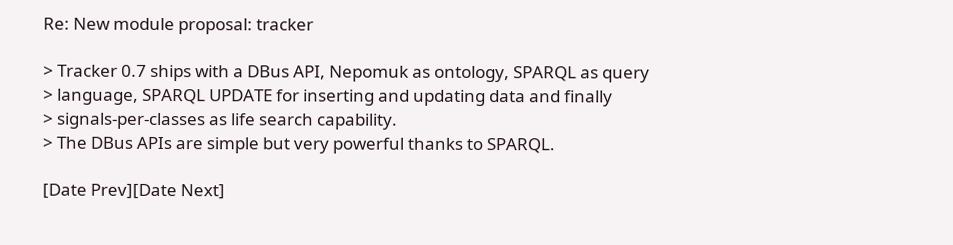Re: New module proposal: tracker

> Tracker 0.7 ships with a DBus API, Nepomuk as ontology, SPARQL as query
> language, SPARQL UPDATE for inserting and updating data and finally
> signals-per-classes as life search capability.
> The DBus APIs are simple but very powerful thanks to SPARQL.

[Date Prev][Date Next]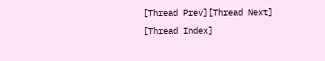[Thread Prev][Thread Next]   [Thread Index]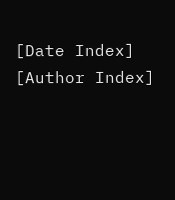[Date Index] [Author Index]